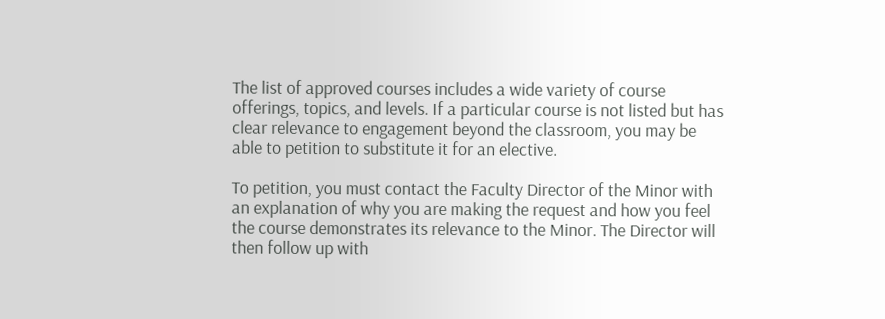The list of approved courses includes a wide variety of course offerings, topics, and levels. If a particular course is not listed but has clear relevance to engagement beyond the classroom, you may be able to petition to substitute it for an elective.

To petition, you must contact the Faculty Director of the Minor with an explanation of why you are making the request and how you feel the course demonstrates its relevance to the Minor. The Director will then follow up with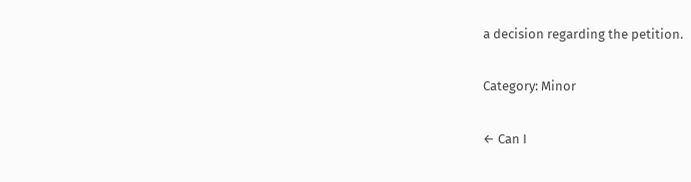a decision regarding the petition.

Category: Minor

← Can I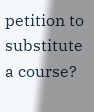petition to substitute a course?